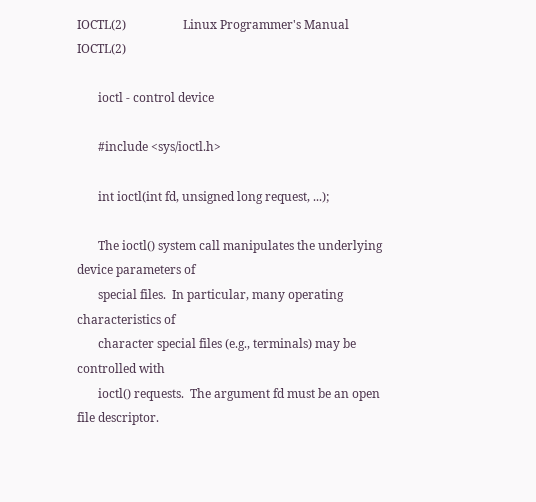IOCTL(2)                   Linux Programmer's Manual                  IOCTL(2)

       ioctl - control device

       #include <sys/ioctl.h>

       int ioctl(int fd, unsigned long request, ...);

       The ioctl() system call manipulates the underlying device parameters of
       special files.  In particular, many operating characteristics of
       character special files (e.g., terminals) may be controlled with
       ioctl() requests.  The argument fd must be an open file descriptor.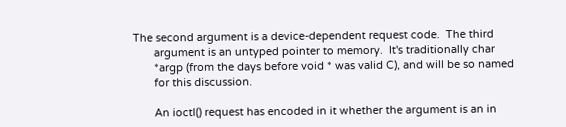The second argument is a device-dependent request code.  The third
       argument is an untyped pointer to memory.  It's traditionally char
       *argp (from the days before void * was valid C), and will be so named
       for this discussion.

       An ioctl() request has encoded in it whether the argument is an in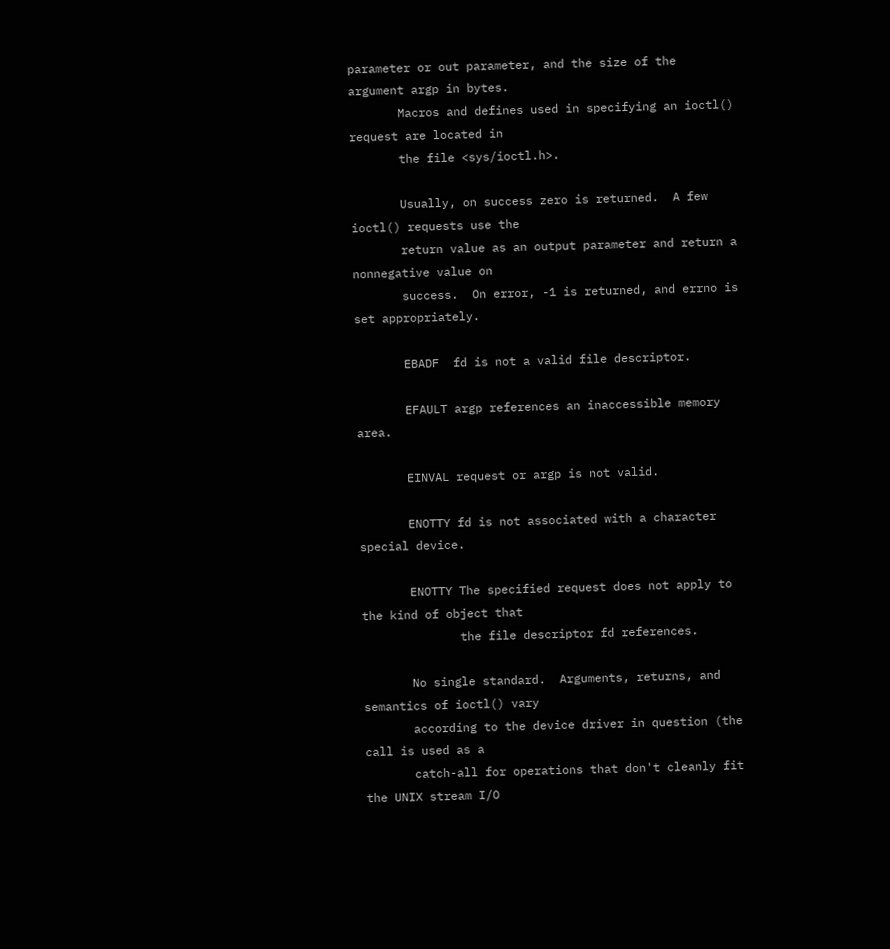parameter or out parameter, and the size of the argument argp in bytes.
       Macros and defines used in specifying an ioctl() request are located in
       the file <sys/ioctl.h>.

       Usually, on success zero is returned.  A few ioctl() requests use the
       return value as an output parameter and return a nonnegative value on
       success.  On error, -1 is returned, and errno is set appropriately.

       EBADF  fd is not a valid file descriptor.

       EFAULT argp references an inaccessible memory area.

       EINVAL request or argp is not valid.

       ENOTTY fd is not associated with a character special device.

       ENOTTY The specified request does not apply to the kind of object that
              the file descriptor fd references.

       No single standard.  Arguments, returns, and semantics of ioctl() vary
       according to the device driver in question (the call is used as a
       catch-all for operations that don't cleanly fit the UNIX stream I/O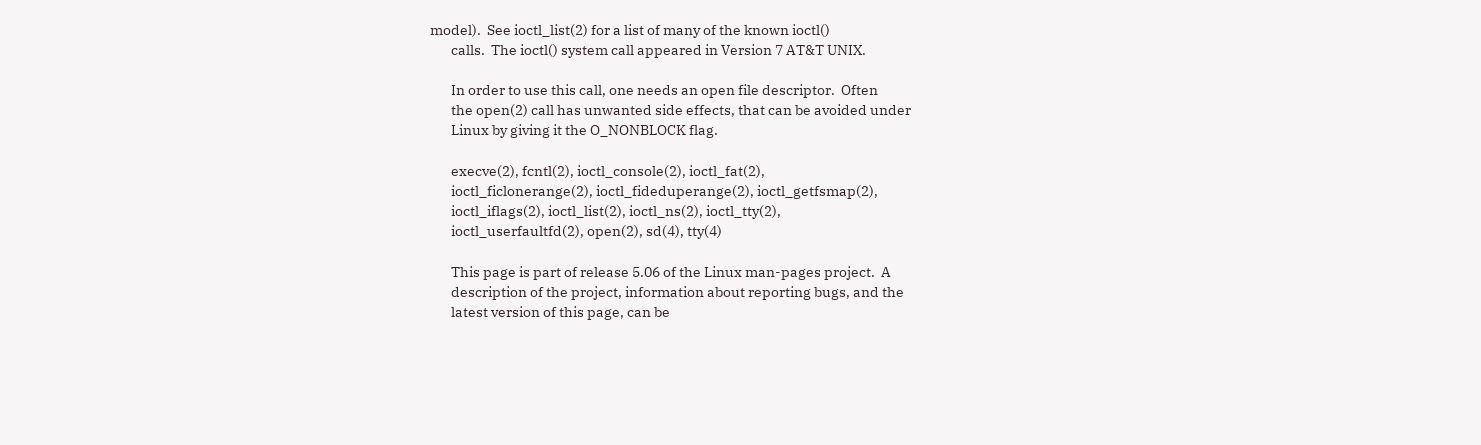model).  See ioctl_list(2) for a list of many of the known ioctl()
       calls.  The ioctl() system call appeared in Version 7 AT&T UNIX.

       In order to use this call, one needs an open file descriptor.  Often
       the open(2) call has unwanted side effects, that can be avoided under
       Linux by giving it the O_NONBLOCK flag.

       execve(2), fcntl(2), ioctl_console(2), ioctl_fat(2),
       ioctl_ficlonerange(2), ioctl_fideduperange(2), ioctl_getfsmap(2),
       ioctl_iflags(2), ioctl_list(2), ioctl_ns(2), ioctl_tty(2),
       ioctl_userfaultfd(2), open(2), sd(4), tty(4)

       This page is part of release 5.06 of the Linux man-pages project.  A
       description of the project, information about reporting bugs, and the
       latest version of this page, can be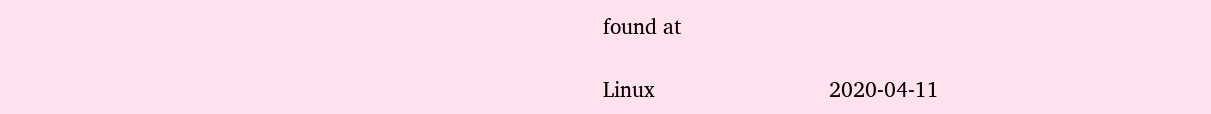found at

Linux                             2020-04-11